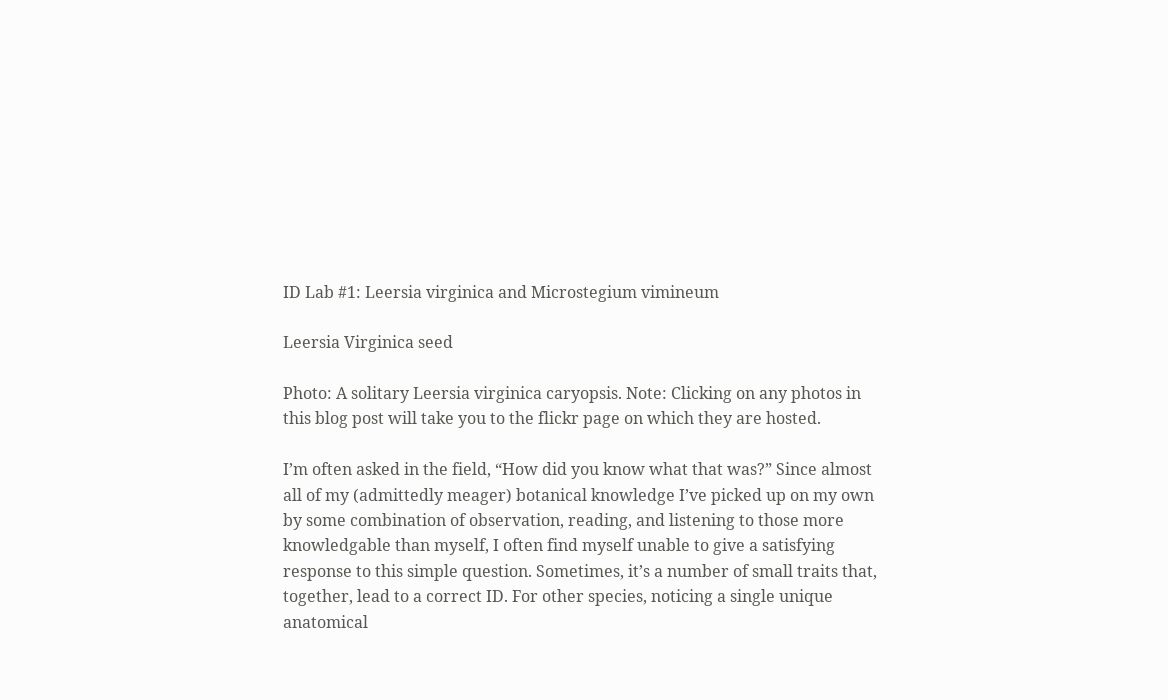ID Lab #1: Leersia virginica and Microstegium vimineum

Leersia Virginica seed

Photo: A solitary Leersia virginica caryopsis. Note: Clicking on any photos in this blog post will take you to the flickr page on which they are hosted.

I’m often asked in the field, “How did you know what that was?” Since almost all of my (admittedly meager) botanical knowledge I’ve picked up on my own by some combination of observation, reading, and listening to those more knowledgable than myself, I often find myself unable to give a satisfying response to this simple question. Sometimes, it’s a number of small traits that, together, lead to a correct ID. For other species, noticing a single unique anatomical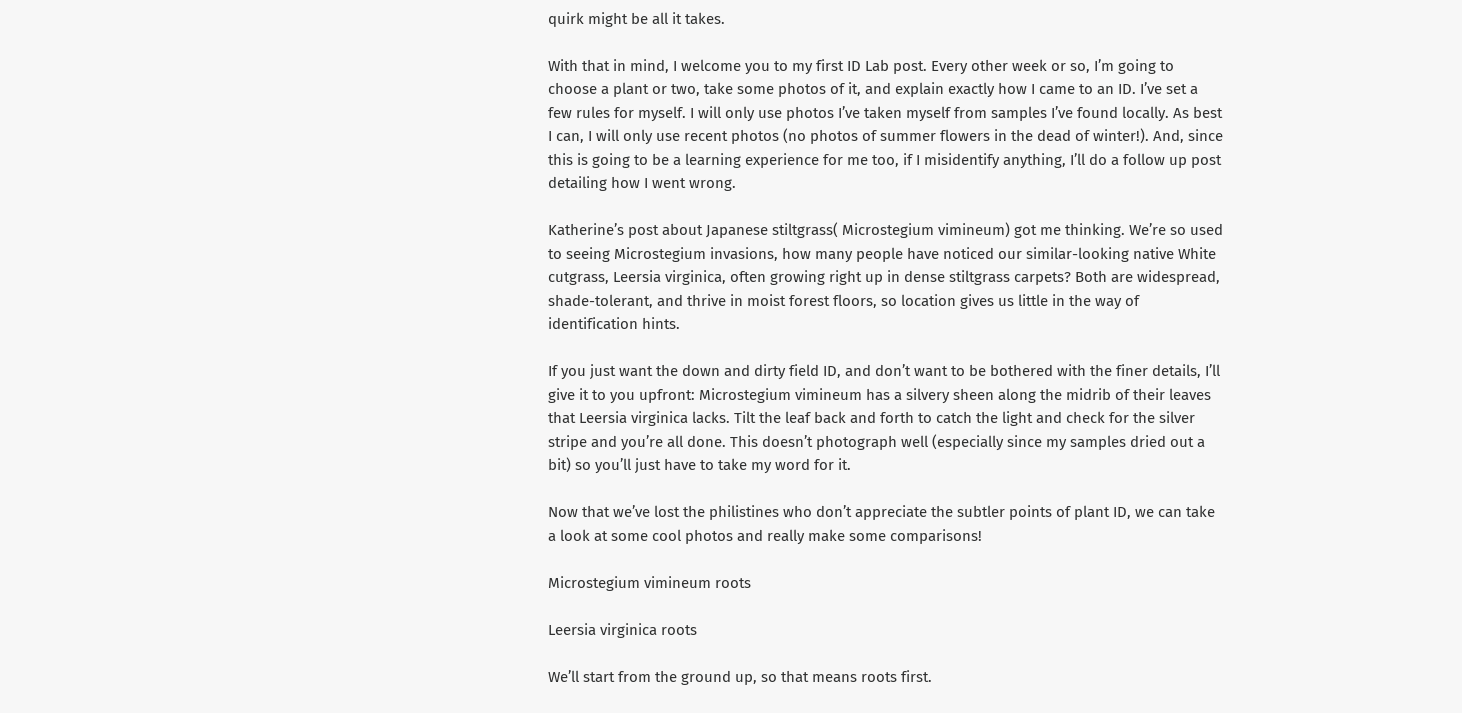quirk might be all it takes.

With that in mind, I welcome you to my first ID Lab post. Every other week or so, I’m going to choose a plant or two, take some photos of it, and explain exactly how I came to an ID. I’ve set a few rules for myself. I will only use photos I’ve taken myself from samples I’ve found locally. As best I can, I will only use recent photos (no photos of summer flowers in the dead of winter!). And, since this is going to be a learning experience for me too, if I misidentify anything, I’ll do a follow up post detailing how I went wrong.

Katherine’s post about Japanese stiltgrass( Microstegium vimineum) got me thinking. We’re so used to seeing Microstegium invasions, how many people have noticed our similar-looking native White cutgrass, Leersia virginica, often growing right up in dense stiltgrass carpets? Both are widespread, shade-tolerant, and thrive in moist forest floors, so location gives us little in the way of identification hints.

If you just want the down and dirty field ID, and don’t want to be bothered with the finer details, I’ll give it to you upfront: Microstegium vimineum has a silvery sheen along the midrib of their leaves that Leersia virginica lacks. Tilt the leaf back and forth to catch the light and check for the silver stripe and you’re all done. This doesn’t photograph well (especially since my samples dried out a bit) so you’ll just have to take my word for it.

Now that we’ve lost the philistines who don’t appreciate the subtler points of plant ID, we can take a look at some cool photos and really make some comparisons!

Microstegium vimineum roots

Leersia virginica roots

We’ll start from the ground up, so that means roots first.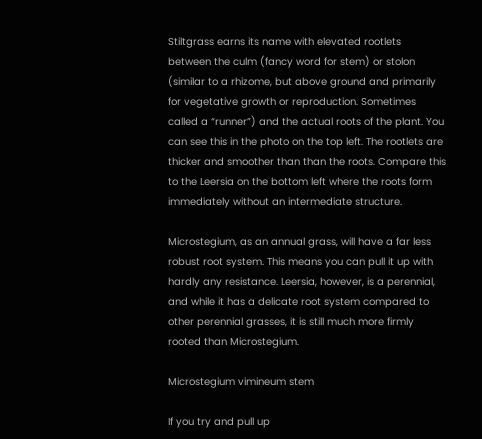Stiltgrass earns its name with elevated rootlets between the culm (fancy word for stem) or stolon (similar to a rhizome, but above ground and primarily for vegetative growth or reproduction. Sometimes called a “runner”) and the actual roots of the plant. You can see this in the photo on the top left. The rootlets are thicker and smoother than than the roots. Compare this to the Leersia on the bottom left where the roots form immediately without an intermediate structure.

Microstegium, as an annual grass, will have a far less robust root system. This means you can pull it up with hardly any resistance. Leersia, however, is a perennial, and while it has a delicate root system compared to other perennial grasses, it is still much more firmly rooted than Microstegium.

Microstegium vimineum stem

If you try and pull up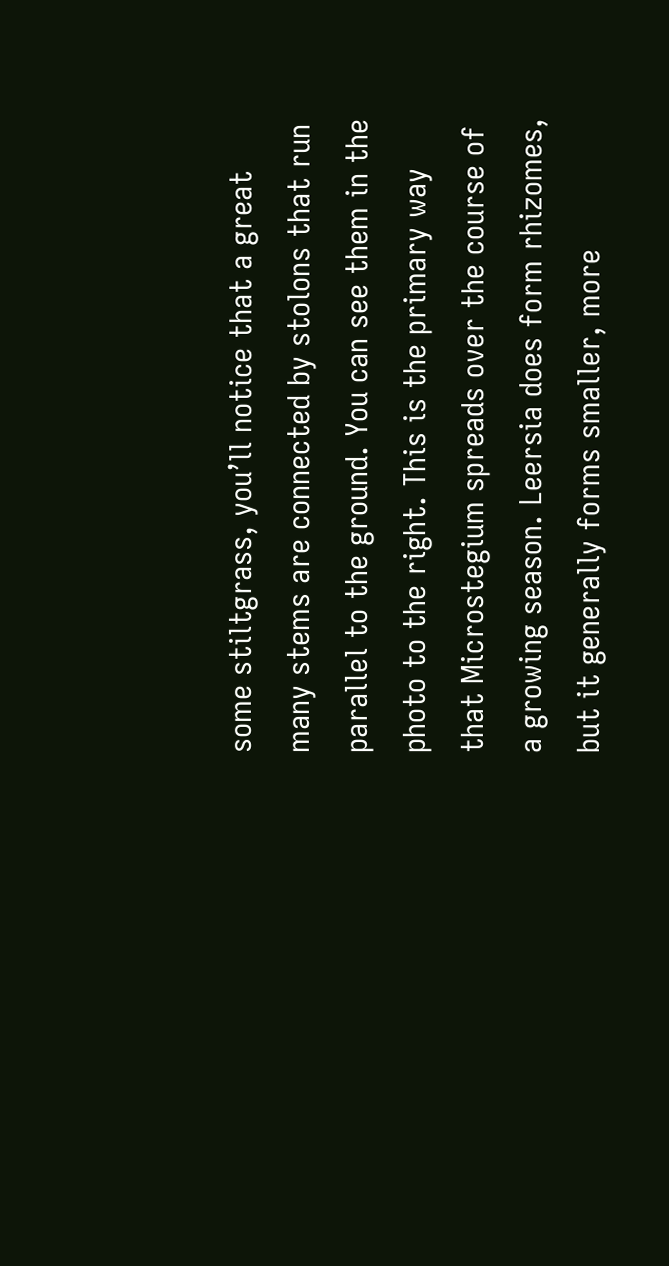some stiltgrass, you’ll notice that a great many stems are connected by stolons that run parallel to the ground. You can see them in the photo to the right. This is the primary way that Microstegium spreads over the course of a growing season. Leersia does form rhizomes, but it generally forms smaller, more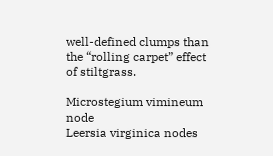well-defined clumps than the “rolling carpet” effect of stiltgrass.

Microstegium vimineum node
Leersia virginica nodes